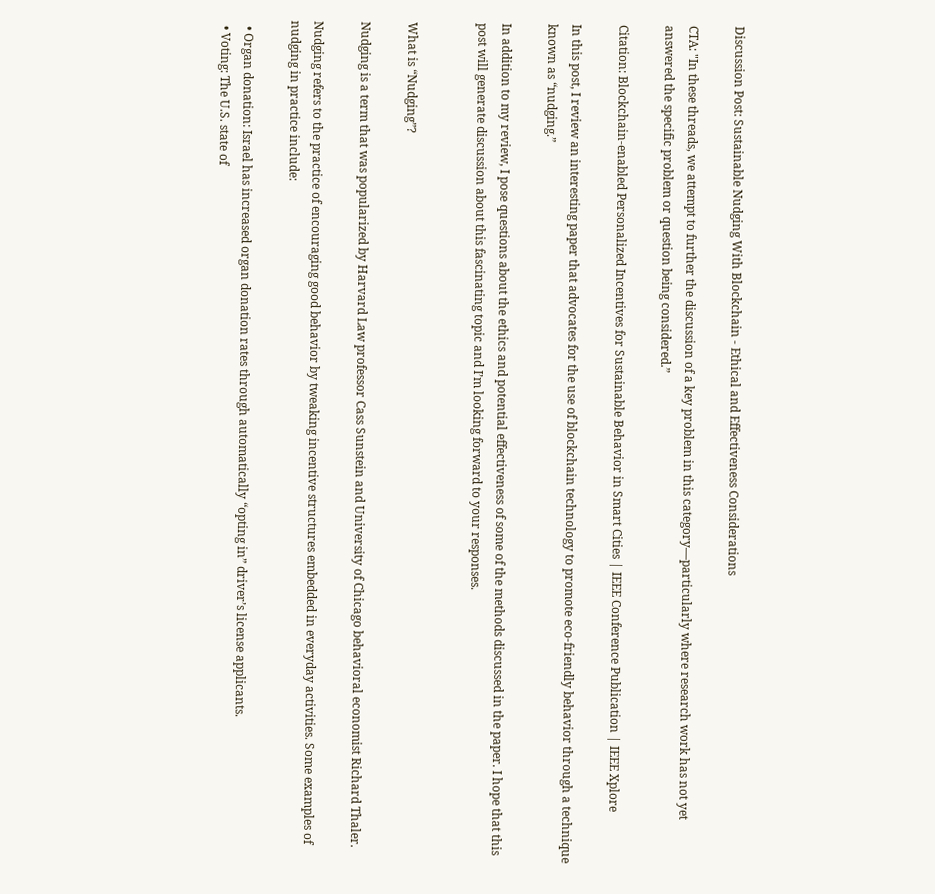Discussion Post: Sustainable Nudging With Blockchain - Ethical and Effectiveness Considerations

CTA: "In these threads, we attempt to further the discussion of a key problem in this category—particularly where research work has not yet answered the specific problem or question being considered.”

Citation: Blockchain-enabled Personalized Incentives for Sustainable Behavior in Smart Cities | IEEE Conference Publication | IEEE Xplore

In this post, I review an interesting paper that advocates for the use of blockchain technology to promote eco-friendly behavior through a technique known as “nudging.”

In addition to my review, I pose questions about the ethics and potential effectiveness of some of the methods discussed in the paper. I hope that this post will generate discussion about this fascinating topic and I’m looking forward to your responses.


What is “Nudging”?

Nudging is a term that was popularized by Harvard Law professor Cass Sunstein and University of Chicago behavioral economist Richard Thaler.

Nudging refers to the practice of encouraging good behavior by tweaking incentive structures embedded in everyday activities. Some examples of nudging in practice include:

  • Organ donation: Israel has increased organ donation rates through automatically “opting in” driver’s license applicants.
  • Voting: The U.S. state of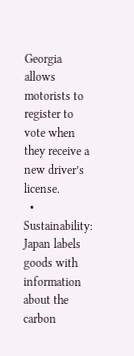Georgia allows motorists to register to vote when they receive a new driver’s license.
  • Sustainability: Japan labels goods with information about the carbon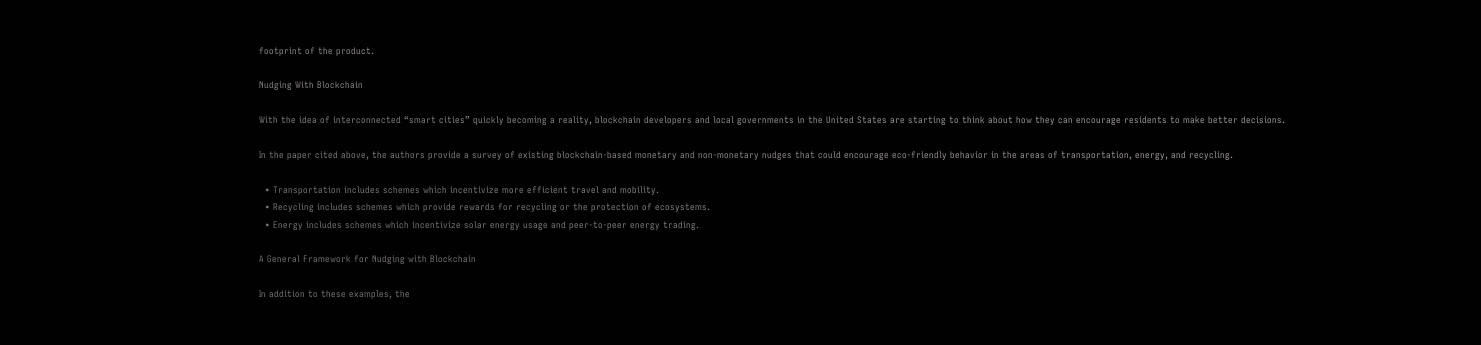footprint of the product.

Nudging With Blockchain

With the idea of interconnected “smart cities” quickly becoming a reality, blockchain developers and local governments in the United States are starting to think about how they can encourage residents to make better decisions.

In the paper cited above, the authors provide a survey of existing blockchain-based monetary and non-monetary nudges that could encourage eco-friendly behavior in the areas of transportation, energy, and recycling.

  • Transportation includes schemes which incentivize more efficient travel and mobility.
  • Recycling includes schemes which provide rewards for recycling or the protection of ecosystems.
  • Energy includes schemes which incentivize solar energy usage and peer-to-peer energy trading.

A General Framework for Nudging with Blockchain

In addition to these examples, the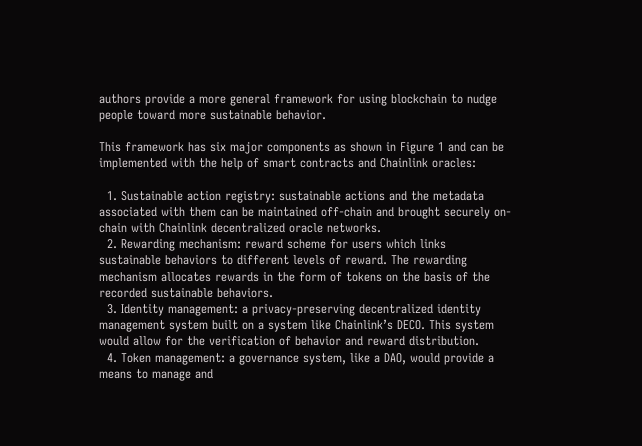authors provide a more general framework for using blockchain to nudge people toward more sustainable behavior.

This framework has six major components as shown in Figure 1 and can be implemented with the help of smart contracts and Chainlink oracles:

  1. Sustainable action registry: sustainable actions and the metadata associated with them can be maintained off-chain and brought securely on-chain with Chainlink decentralized oracle networks.
  2. Rewarding mechanism: reward scheme for users which links sustainable behaviors to different levels of reward. The rewarding mechanism allocates rewards in the form of tokens on the basis of the recorded sustainable behaviors.
  3. Identity management: a privacy-preserving decentralized identity management system built on a system like Chainlink’s DECO. This system would allow for the verification of behavior and reward distribution.
  4. Token management: a governance system, like a DAO, would provide a means to manage and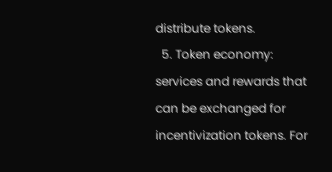distribute tokens.
  5. Token economy: services and rewards that can be exchanged for incentivization tokens. For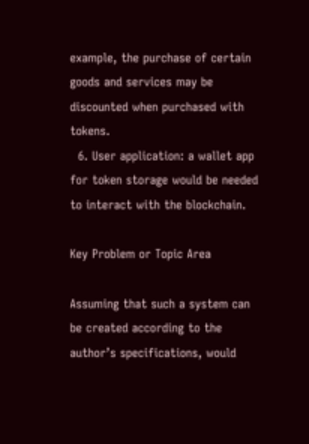example, the purchase of certain goods and services may be discounted when purchased with tokens.
  6. User application: a wallet app for token storage would be needed to interact with the blockchain.

Key Problem or Topic Area

Assuming that such a system can be created according to the author’s specifications, would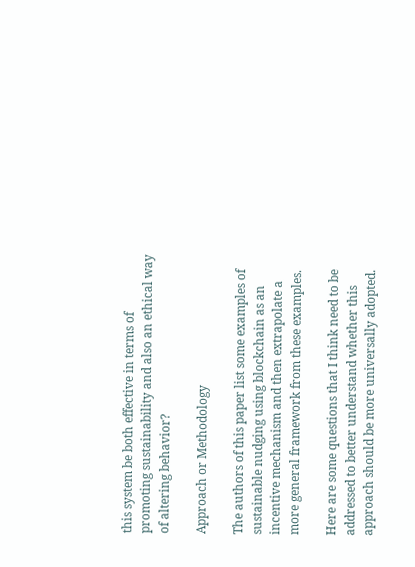this system be both effective in terms of promoting sustainability and also an ethical way of altering behavior?

Approach or Methodology

The authors of this paper list some examples of sustainable nudging using blockchain as an incentive mechanism and then extrapolate a more general framework from these examples.

Here are some questions that I think need to be addressed to better understand whether this approach should be more universally adopted.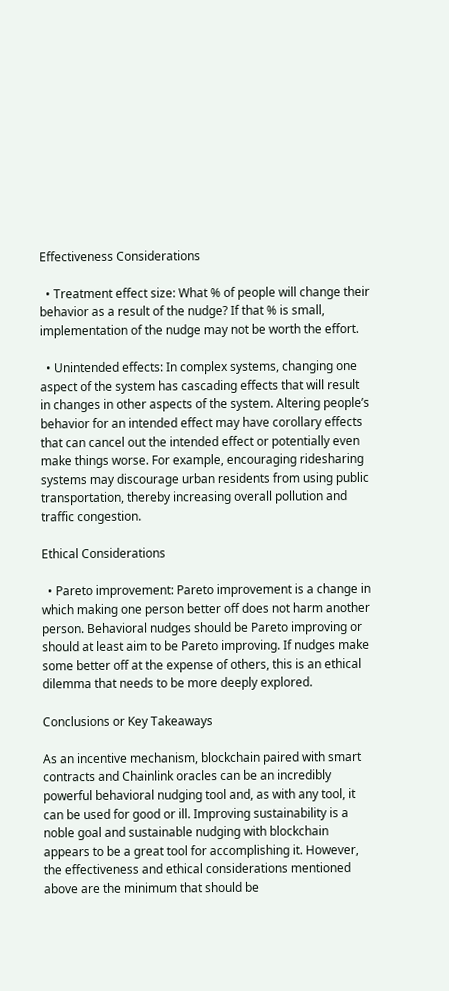Effectiveness Considerations

  • Treatment effect size: What % of people will change their behavior as a result of the nudge? If that % is small, implementation of the nudge may not be worth the effort.

  • Unintended effects: In complex systems, changing one aspect of the system has cascading effects that will result in changes in other aspects of the system. Altering people’s behavior for an intended effect may have corollary effects that can cancel out the intended effect or potentially even make things worse. For example, encouraging ridesharing systems may discourage urban residents from using public transportation, thereby increasing overall pollution and traffic congestion.

Ethical Considerations

  • Pareto improvement: Pareto improvement is a change in which making one person better off does not harm another person. Behavioral nudges should be Pareto improving or should at least aim to be Pareto improving. If nudges make some better off at the expense of others, this is an ethical dilemma that needs to be more deeply explored.

Conclusions or Key Takeaways

As an incentive mechanism, blockchain paired with smart contracts and Chainlink oracles can be an incredibly powerful behavioral nudging tool and, as with any tool, it can be used for good or ill. Improving sustainability is a noble goal and sustainable nudging with blockchain appears to be a great tool for accomplishing it. However, the effectiveness and ethical considerations mentioned above are the minimum that should be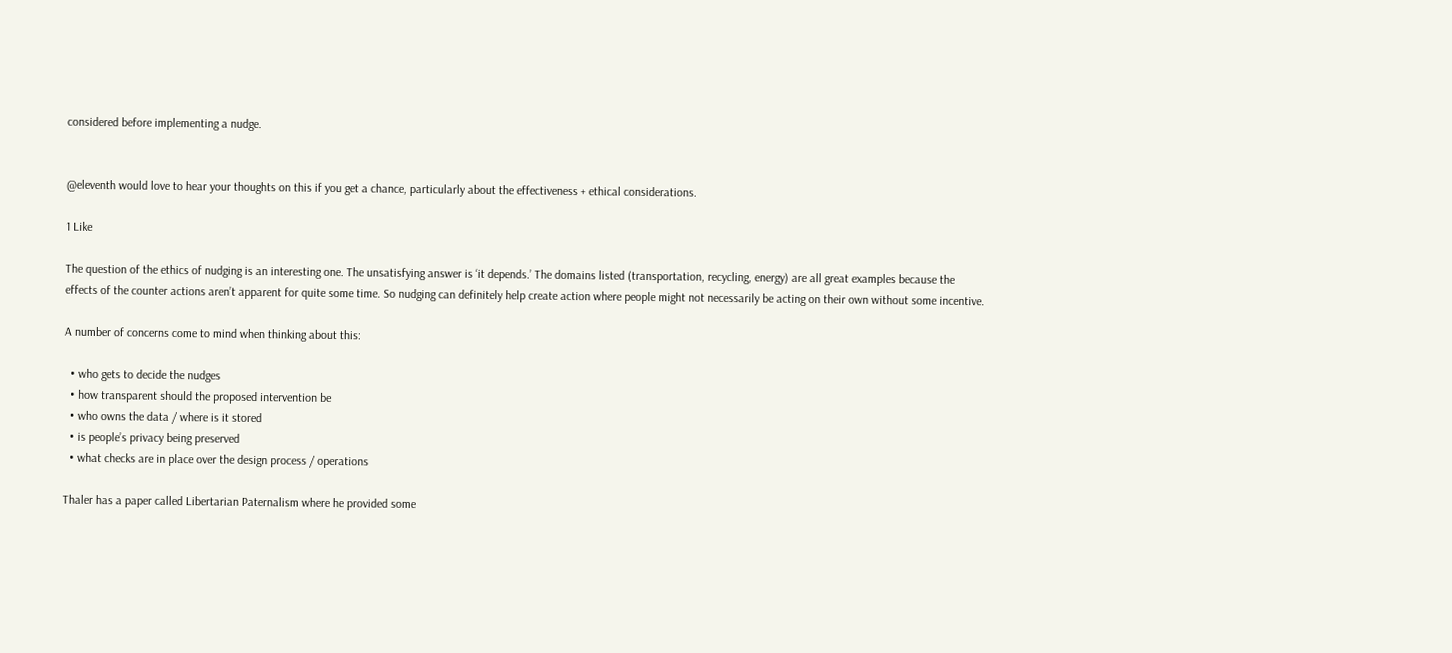considered before implementing a nudge.


@eleventh would love to hear your thoughts on this if you get a chance, particularly about the effectiveness + ethical considerations.

1 Like

The question of the ethics of nudging is an interesting one. The unsatisfying answer is ‘it depends.’ The domains listed (transportation, recycling, energy) are all great examples because the effects of the counter actions aren’t apparent for quite some time. So nudging can definitely help create action where people might not necessarily be acting on their own without some incentive.

A number of concerns come to mind when thinking about this:

  • who gets to decide the nudges
  • how transparent should the proposed intervention be
  • who owns the data / where is it stored
  • is people’s privacy being preserved
  • what checks are in place over the design process / operations

Thaler has a paper called Libertarian Paternalism where he provided some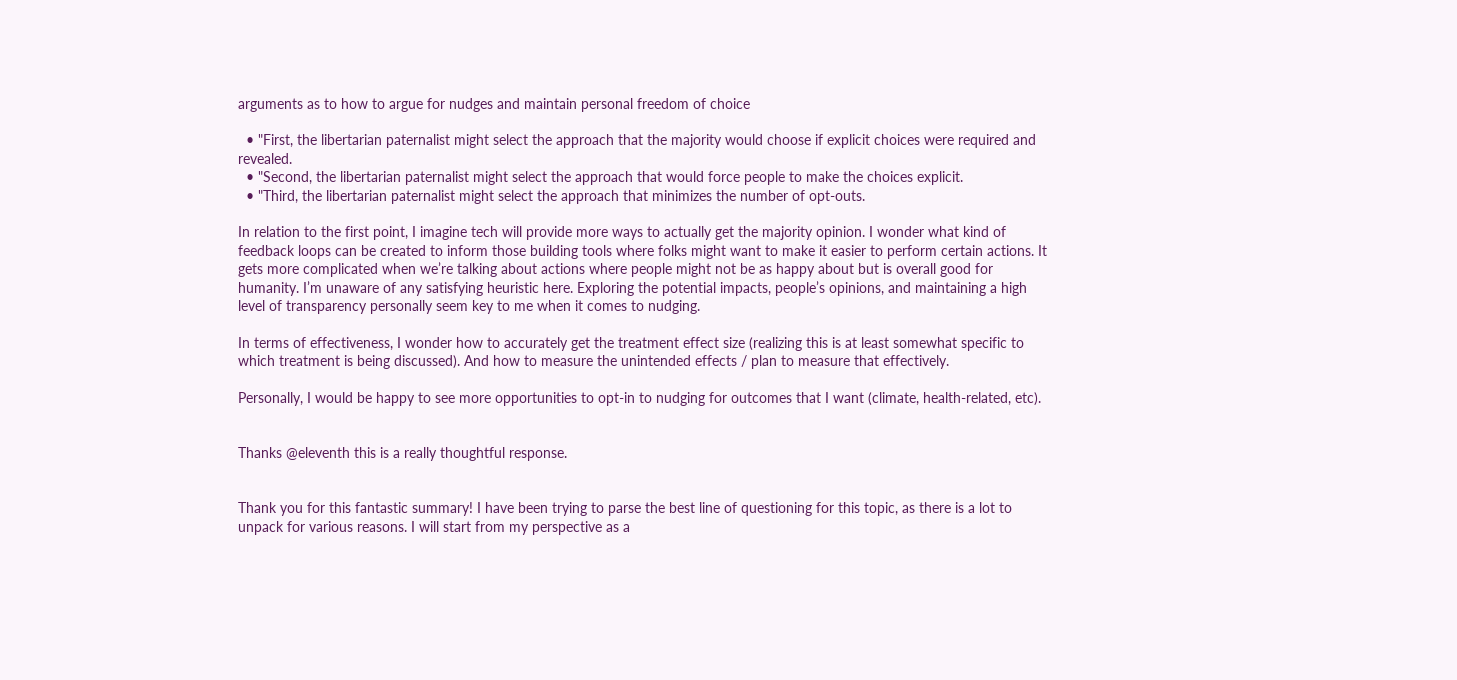arguments as to how to argue for nudges and maintain personal freedom of choice

  • "First, the libertarian paternalist might select the approach that the majority would choose if explicit choices were required and revealed.
  • "Second, the libertarian paternalist might select the approach that would force people to make the choices explicit.
  • "Third, the libertarian paternalist might select the approach that minimizes the number of opt-outs.

In relation to the first point, I imagine tech will provide more ways to actually get the majority opinion. I wonder what kind of feedback loops can be created to inform those building tools where folks might want to make it easier to perform certain actions. It gets more complicated when we’re talking about actions where people might not be as happy about but is overall good for humanity. I’m unaware of any satisfying heuristic here. Exploring the potential impacts, people’s opinions, and maintaining a high level of transparency personally seem key to me when it comes to nudging.

In terms of effectiveness, I wonder how to accurately get the treatment effect size (realizing this is at least somewhat specific to which treatment is being discussed). And how to measure the unintended effects / plan to measure that effectively.

Personally, I would be happy to see more opportunities to opt-in to nudging for outcomes that I want (climate, health-related, etc).


Thanks @eleventh this is a really thoughtful response.


Thank you for this fantastic summary! I have been trying to parse the best line of questioning for this topic, as there is a lot to unpack for various reasons. I will start from my perspective as a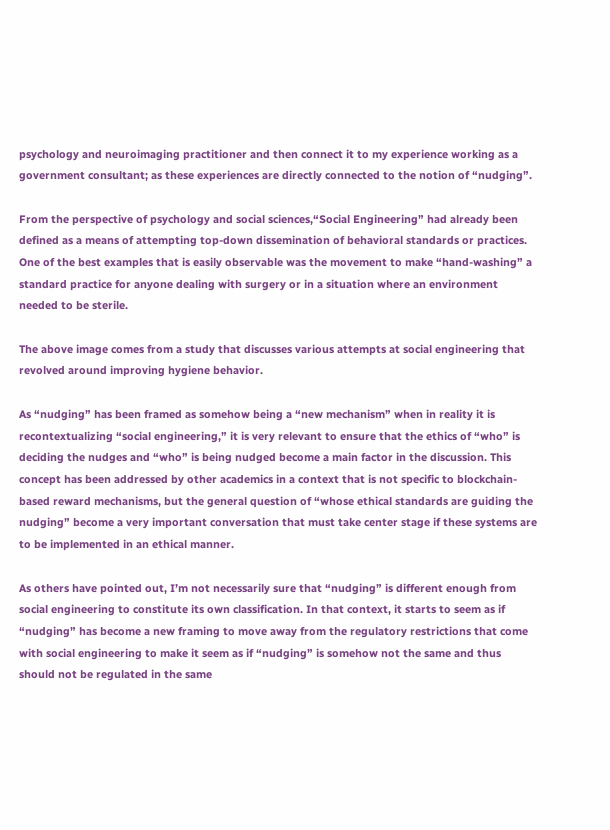psychology and neuroimaging practitioner and then connect it to my experience working as a government consultant; as these experiences are directly connected to the notion of “nudging”.

From the perspective of psychology and social sciences,“Social Engineering” had already been defined as a means of attempting top-down dissemination of behavioral standards or practices. One of the best examples that is easily observable was the movement to make “hand-washing” a standard practice for anyone dealing with surgery or in a situation where an environment needed to be sterile.

The above image comes from a study that discusses various attempts at social engineering that revolved around improving hygiene behavior.

As “nudging” has been framed as somehow being a “new mechanism” when in reality it is recontextualizing “social engineering,” it is very relevant to ensure that the ethics of “who” is deciding the nudges and “who” is being nudged become a main factor in the discussion. This concept has been addressed by other academics in a context that is not specific to blockchain-based reward mechanisms, but the general question of “whose ethical standards are guiding the nudging” become a very important conversation that must take center stage if these systems are to be implemented in an ethical manner.

As others have pointed out, I’m not necessarily sure that “nudging” is different enough from social engineering to constitute its own classification. In that context, it starts to seem as if “nudging” has become a new framing to move away from the regulatory restrictions that come with social engineering to make it seem as if “nudging” is somehow not the same and thus should not be regulated in the same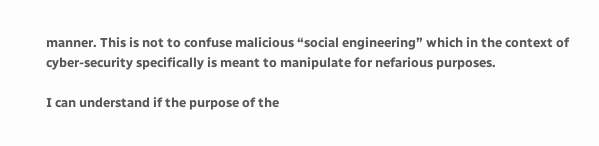manner. This is not to confuse malicious “social engineering” which in the context of cyber-security specifically is meant to manipulate for nefarious purposes.

I can understand if the purpose of the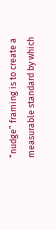“nudge” framing is to create a measurable standard by which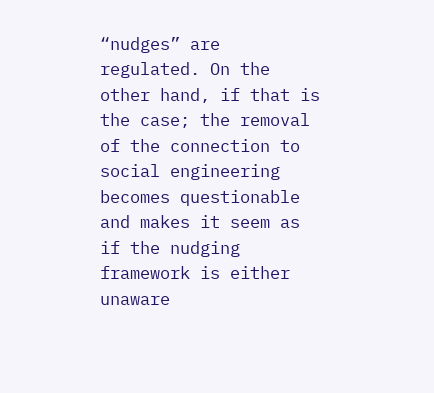“nudges” are regulated. On the other hand, if that is the case; the removal of the connection to social engineering becomes questionable and makes it seem as if the nudging framework is either unaware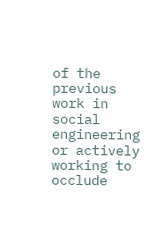of the previous work in social engineering or actively working to occlude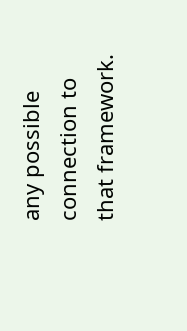any possible connection to that framework.